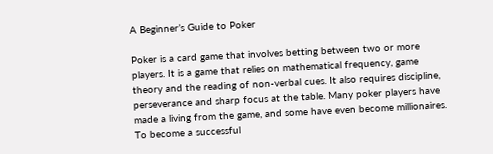A Beginner’s Guide to Poker

Poker is a card game that involves betting between two or more players. It is a game that relies on mathematical frequency, game theory and the reading of non-verbal cues. It also requires discipline, perseverance and sharp focus at the table. Many poker players have made a living from the game, and some have even become millionaires. To become a successful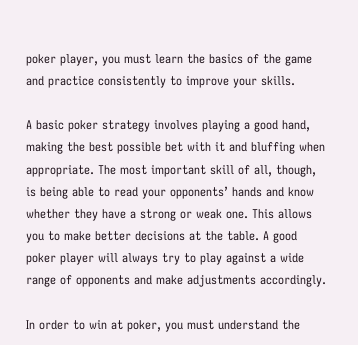poker player, you must learn the basics of the game and practice consistently to improve your skills.

A basic poker strategy involves playing a good hand, making the best possible bet with it and bluffing when appropriate. The most important skill of all, though, is being able to read your opponents’ hands and know whether they have a strong or weak one. This allows you to make better decisions at the table. A good poker player will always try to play against a wide range of opponents and make adjustments accordingly.

In order to win at poker, you must understand the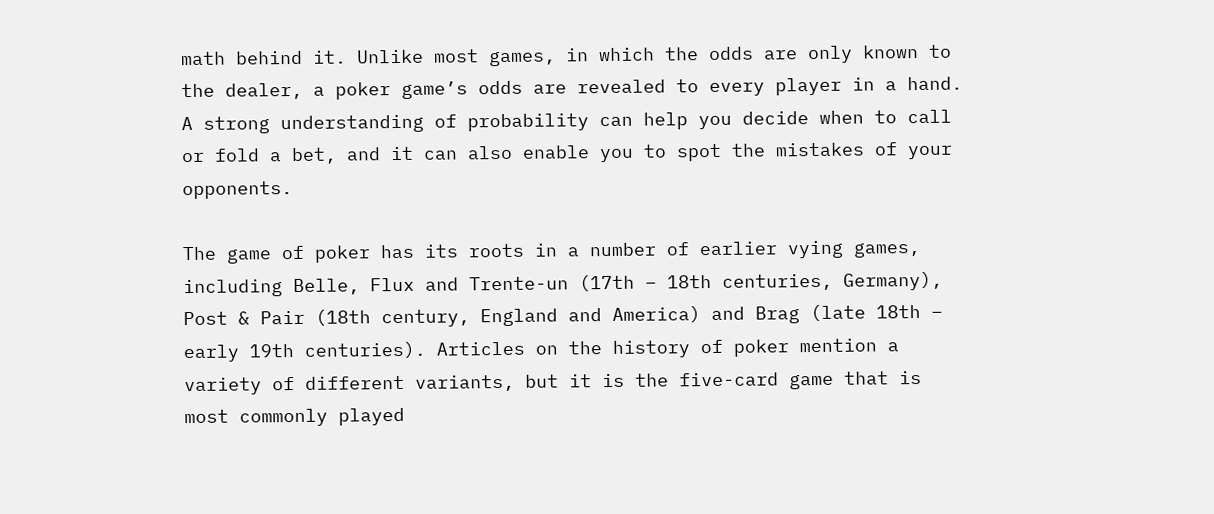math behind it. Unlike most games, in which the odds are only known to the dealer, a poker game’s odds are revealed to every player in a hand. A strong understanding of probability can help you decide when to call or fold a bet, and it can also enable you to spot the mistakes of your opponents.

The game of poker has its roots in a number of earlier vying games, including Belle, Flux and Trente-un (17th – 18th centuries, Germany), Post & Pair (18th century, England and America) and Brag (late 18th – early 19th centuries). Articles on the history of poker mention a variety of different variants, but it is the five-card game that is most commonly played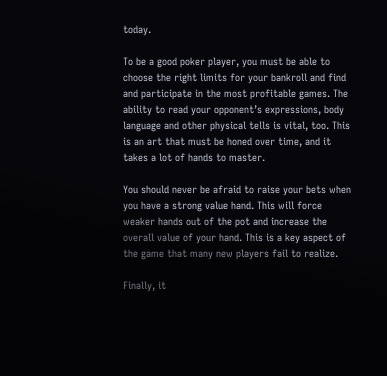today.

To be a good poker player, you must be able to choose the right limits for your bankroll and find and participate in the most profitable games. The ability to read your opponent’s expressions, body language and other physical tells is vital, too. This is an art that must be honed over time, and it takes a lot of hands to master.

You should never be afraid to raise your bets when you have a strong value hand. This will force weaker hands out of the pot and increase the overall value of your hand. This is a key aspect of the game that many new players fail to realize.

Finally, it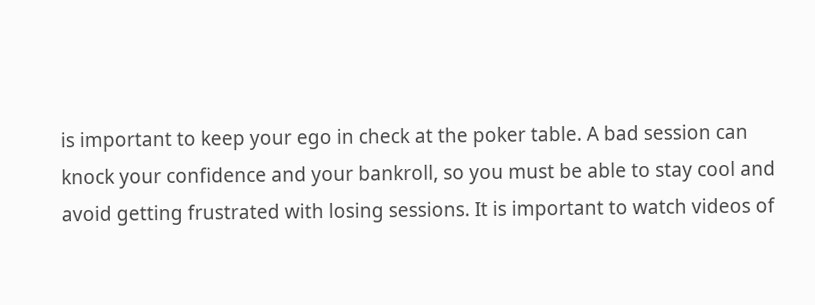is important to keep your ego in check at the poker table. A bad session can knock your confidence and your bankroll, so you must be able to stay cool and avoid getting frustrated with losing sessions. It is important to watch videos of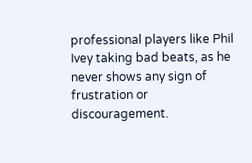professional players like Phil Ivey taking bad beats, as he never shows any sign of frustration or discouragement.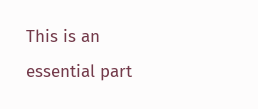This is an essential part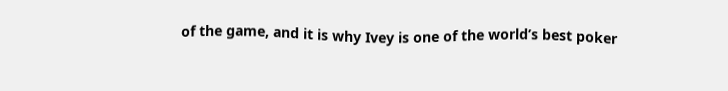of the game, and it is why Ivey is one of the world’s best poker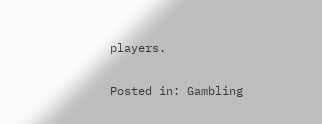players.

Posted in: Gambling